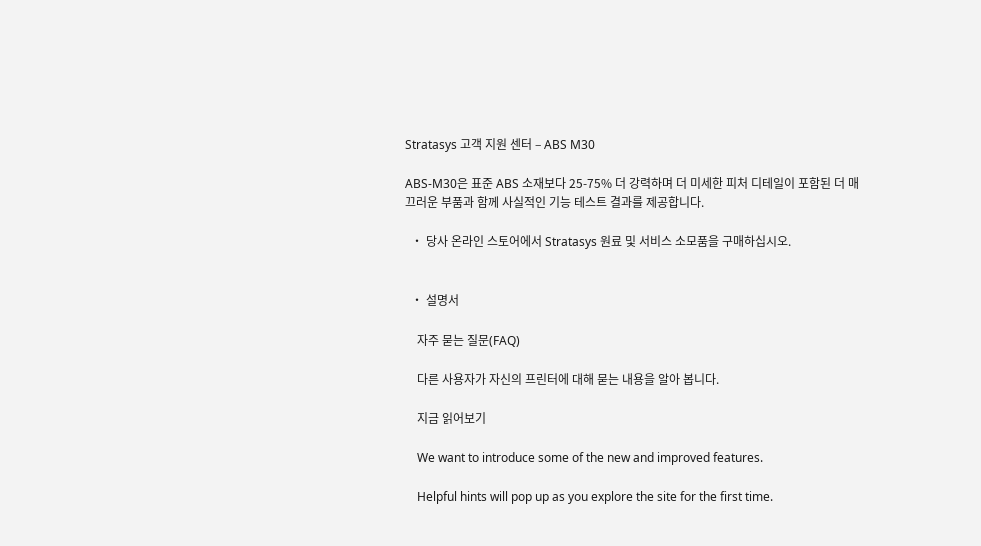Stratasys 고객 지원 센터 – ABS M30

ABS-M30은 표준 ABS 소재보다 25-75% 더 강력하며 더 미세한 피처 디테일이 포함된 더 매끄러운 부품과 함께 사실적인 기능 테스트 결과를 제공합니다.

  • 당사 온라인 스토어에서 Stratasys 원료 및 서비스 소모품을 구매하십시오.


  • 설명서

    자주 묻는 질문(FAQ)

    다른 사용자가 자신의 프린터에 대해 묻는 내용을 알아 봅니다.

    지금 읽어보기

    We want to introduce some of the new and improved features.

    Helpful hints will pop up as you explore the site for the first time.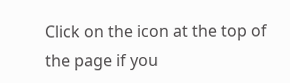Click on the icon at the top of the page if you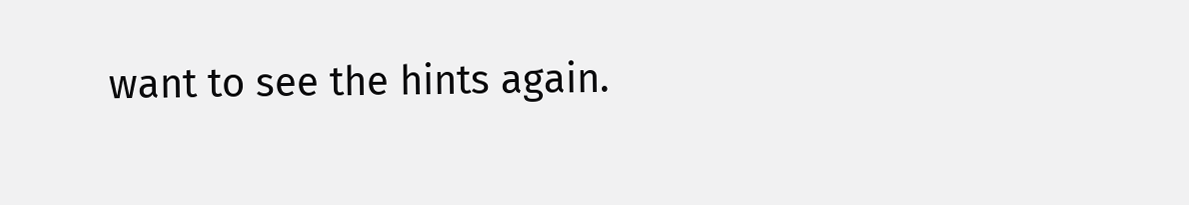want to see the hints again.